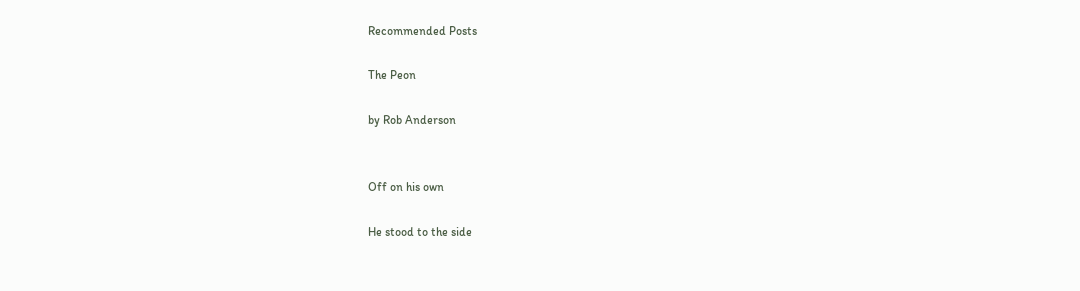Recommended Posts

The Peon

by Rob Anderson


Off on his own

He stood to the side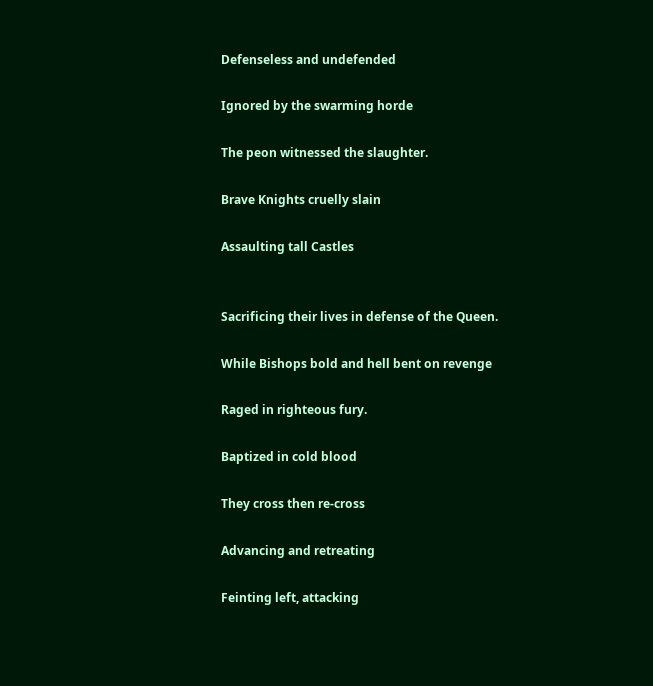Defenseless and undefended

Ignored by the swarming horde

The peon witnessed the slaughter.

Brave Knights cruelly slain

Assaulting tall Castles


Sacrificing their lives in defense of the Queen.

While Bishops bold and hell bent on revenge

Raged in righteous fury.

Baptized in cold blood

They cross then re-cross

Advancing and retreating

Feinting left, attacking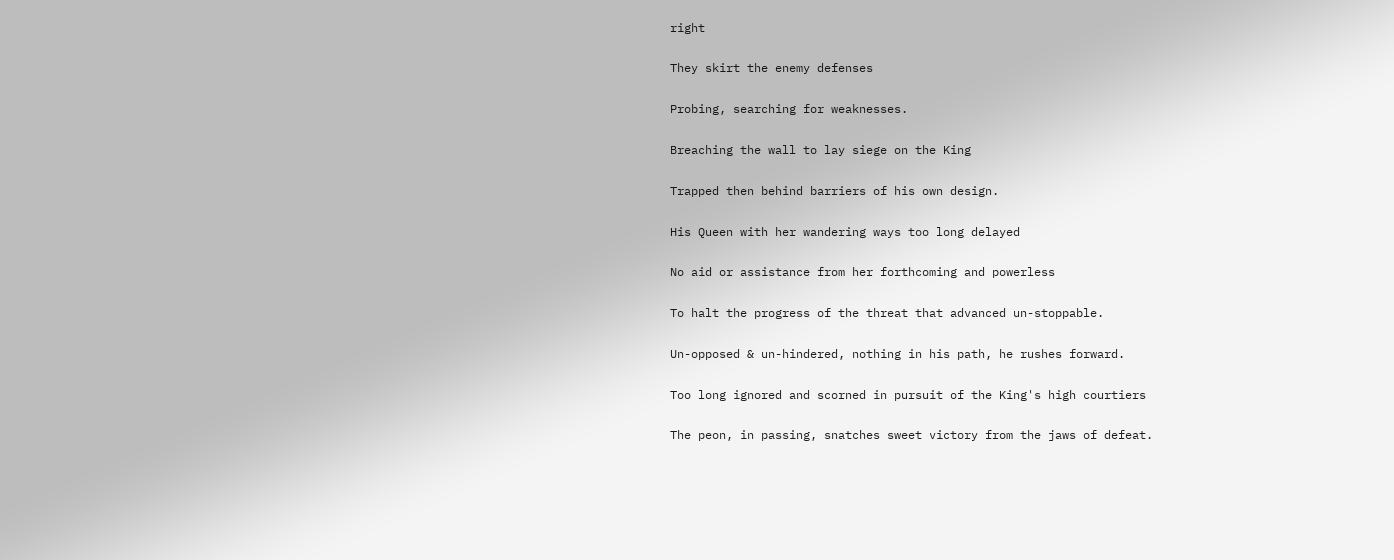right

They skirt the enemy defenses

Probing, searching for weaknesses.

Breaching the wall to lay siege on the King

Trapped then behind barriers of his own design.

His Queen with her wandering ways too long delayed

No aid or assistance from her forthcoming and powerless

To halt the progress of the threat that advanced un-stoppable.

Un-opposed & un-hindered, nothing in his path, he rushes forward.

Too long ignored and scorned in pursuit of the King's high courtiers

The peon, in passing, snatches sweet victory from the jaws of defeat.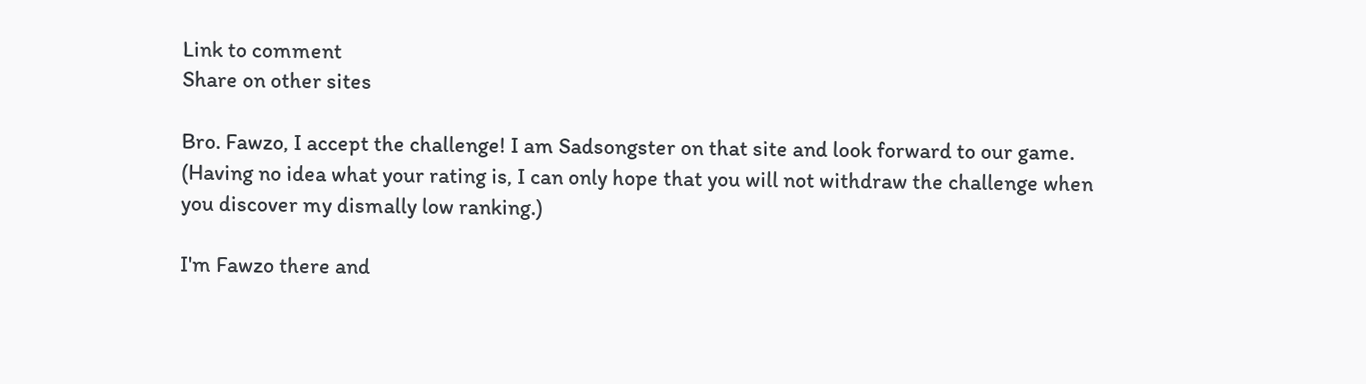Link to comment
Share on other sites

Bro. Fawzo, I accept the challenge! I am Sadsongster on that site and look forward to our game. (Having no idea what your rating is, I can only hope that you will not withdraw the challenge when you discover my dismally low ranking.)

I'm Fawzo there and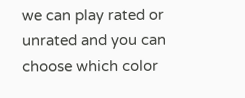we can play rated or unrated and you can choose which color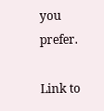you prefer.

Link to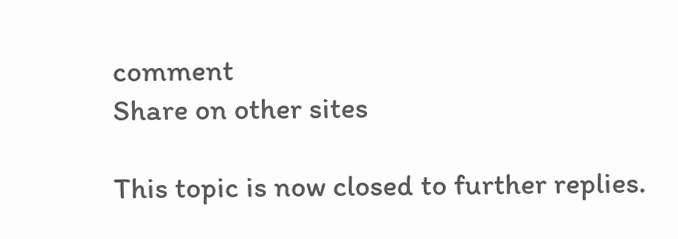comment
Share on other sites

This topic is now closed to further replies.